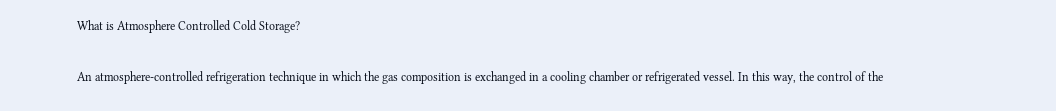What is Atmosphere Controlled Cold Storage?

An atmosphere-controlled refrigeration technique in which the gas composition is exchanged in a cooling chamber or refrigerated vessel. In this way, the control of the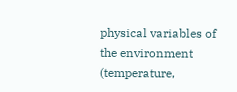physical variables of the environment (temperature,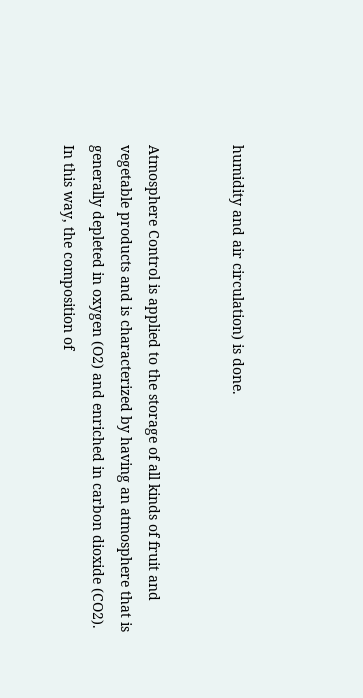humidity and air circulation) is done.


Atmosphere Control is applied to the storage of all kinds of fruit and vegetable products and is characterized by having an atmosphere that is generally depleted in oxygen (O2) and enriched in carbon dioxide (CO2). In this way, the composition of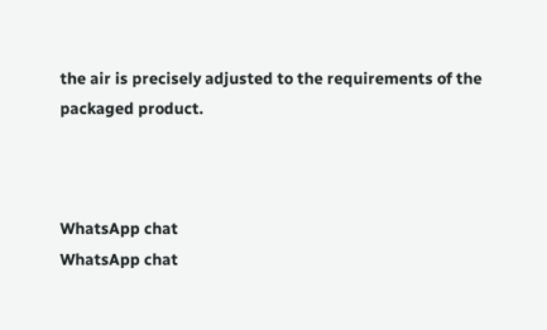the air is precisely adjusted to the requirements of the packaged product.



WhatsApp chat
WhatsApp chat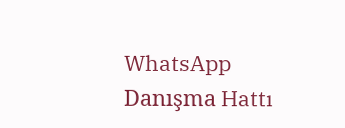WhatsApp Danışma Hattı